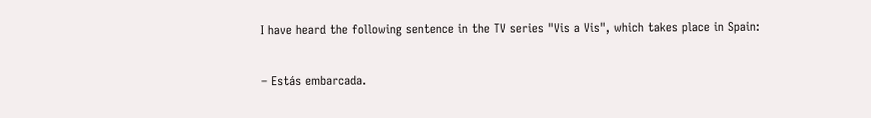I have heard the following sentence in the TV series "Vis a Vis", which takes place in Spain:

– Estás embarcada.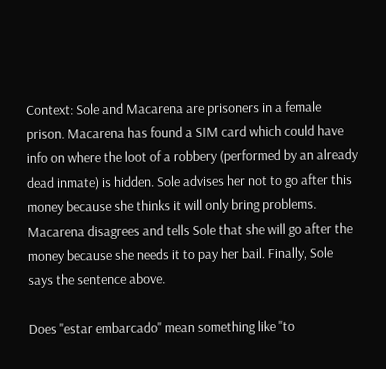Context: Sole and Macarena are prisoners in a female prison. Macarena has found a SIM card which could have info on where the loot of a robbery (performed by an already dead inmate) is hidden. Sole advises her not to go after this money because she thinks it will only bring problems. Macarena disagrees and tells Sole that she will go after the money because she needs it to pay her bail. Finally, Sole says the sentence above.

Does "estar embarcado" mean something like "to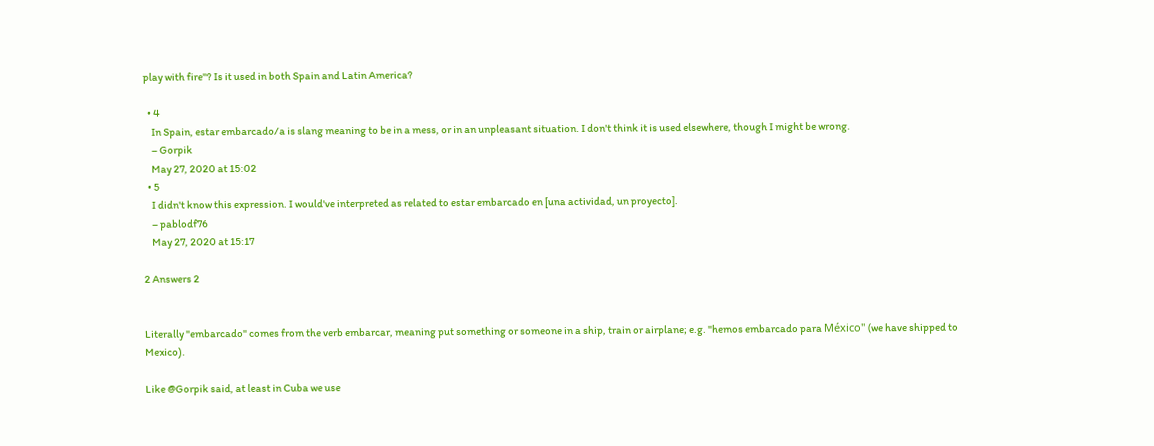play with fire"? Is it used in both Spain and Latin America?

  • 4
    In Spain, estar embarcado/a is slang meaning to be in a mess, or in an unpleasant situation. I don't think it is used elsewhere, though I might be wrong.
    – Gorpik
    May 27, 2020 at 15:02
  • 5
    I didn't know this expression. I would've interpreted as related to estar embarcado en [una actividad, un proyecto].
    – pablodf76
    May 27, 2020 at 15:17

2 Answers 2


Literally "embarcado" comes from the verb embarcar, meaning put something or someone in a ship, train or airplane; e.g. "hemos embarcado para México" (we have shipped to Mexico).

Like @Gorpik said, at least in Cuba we use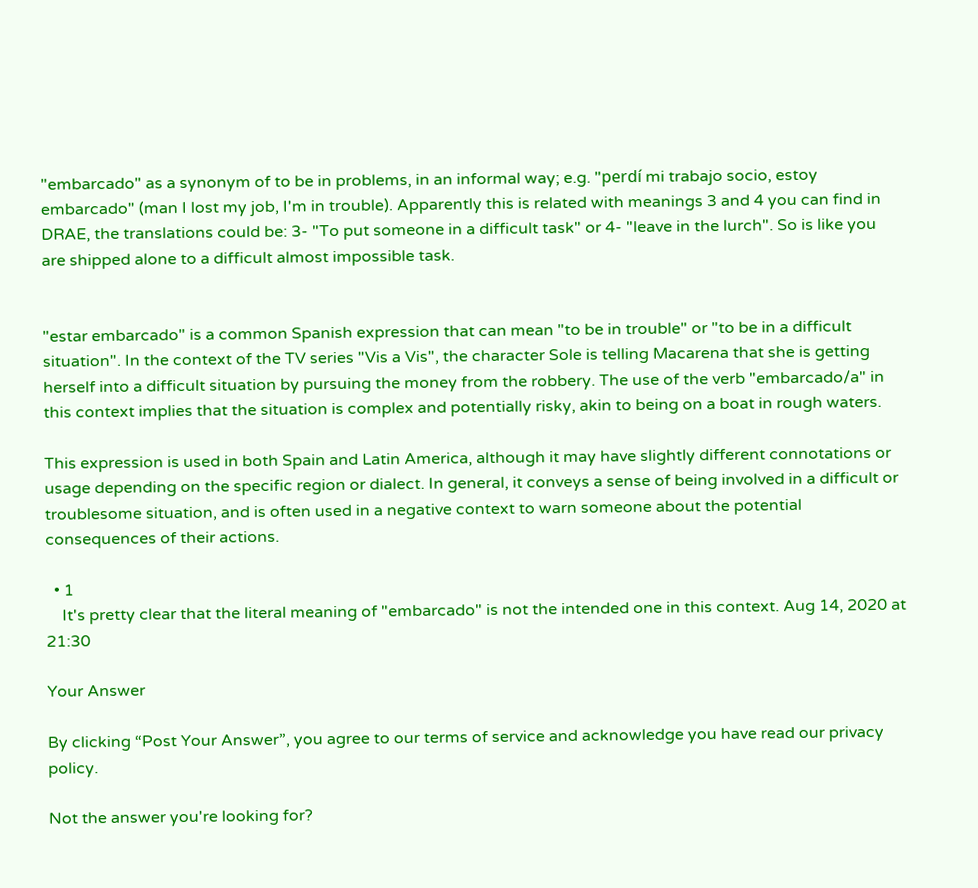"embarcado" as a synonym of to be in problems, in an informal way; e.g. "perdí mi trabajo socio, estoy embarcado" (man I lost my job, I'm in trouble). Apparently this is related with meanings 3 and 4 you can find in DRAE, the translations could be: 3- "To put someone in a difficult task" or 4- "leave in the lurch". So is like you are shipped alone to a difficult almost impossible task.


"estar embarcado" is a common Spanish expression that can mean "to be in trouble" or "to be in a difficult situation". In the context of the TV series "Vis a Vis", the character Sole is telling Macarena that she is getting herself into a difficult situation by pursuing the money from the robbery. The use of the verb "embarcado/a" in this context implies that the situation is complex and potentially risky, akin to being on a boat in rough waters.

This expression is used in both Spain and Latin America, although it may have slightly different connotations or usage depending on the specific region or dialect. In general, it conveys a sense of being involved in a difficult or troublesome situation, and is often used in a negative context to warn someone about the potential consequences of their actions.

  • 1
    It's pretty clear that the literal meaning of "embarcado" is not the intended one in this context. Aug 14, 2020 at 21:30

Your Answer

By clicking “Post Your Answer”, you agree to our terms of service and acknowledge you have read our privacy policy.

Not the answer you're looking for?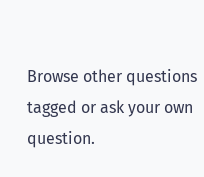Browse other questions tagged or ask your own question.